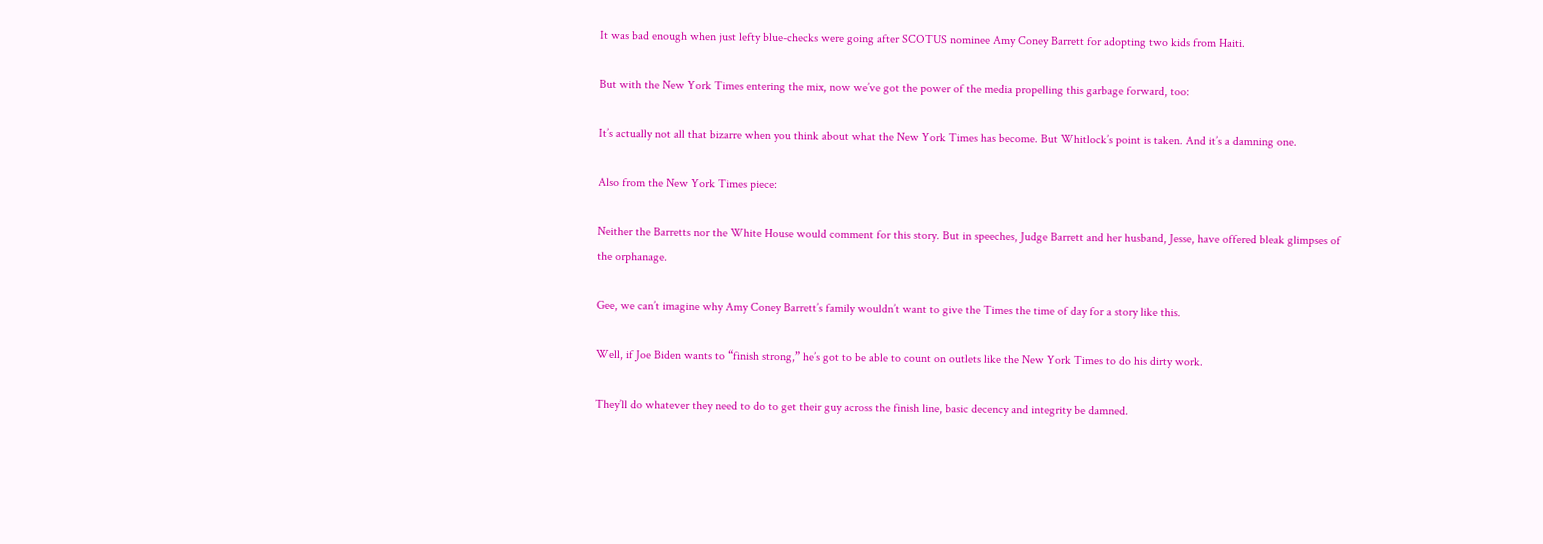It was bad enough when just lefty blue-checks were going after SCOTUS nominee Amy Coney Barrett for adopting two kids from Haiti.

But with the New York Times entering the mix, now we’ve got the power of the media propelling this garbage forward, too:

It’s actually not all that bizarre when you think about what the New York Times has become. But Whitlock’s point is taken. And it’s a damning one.

Also from the New York Times piece:

Neither the Barretts nor the White House would comment for this story. But in speeches, Judge Barrett and her husband, Jesse, have offered bleak glimpses of the orphanage.

Gee, we can’t imagine why Amy Coney Barrett’s family wouldn’t want to give the Times the time of day for a story like this.

Well, if Joe Biden wants to “finish strong,” he’s got to be able to count on outlets like the New York Times to do his dirty work.

They’ll do whatever they need to do to get their guy across the finish line, basic decency and integrity be damned.